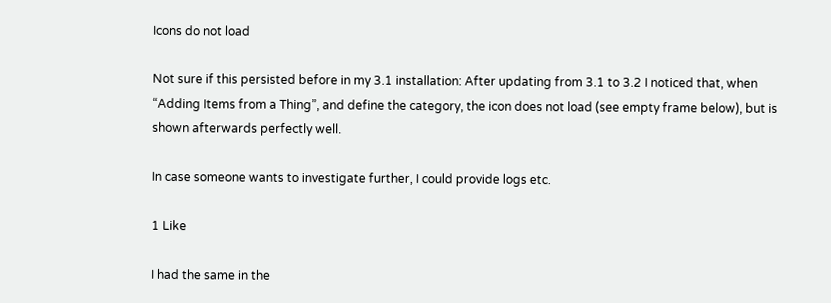Icons do not load

Not sure if this persisted before in my 3.1 installation: After updating from 3.1 to 3.2 I noticed that, when “Adding Items from a Thing”, and define the category, the icon does not load (see empty frame below), but is shown afterwards perfectly well.

In case someone wants to investigate further, I could provide logs etc.

1 Like

I had the same in the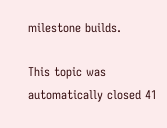milestone builds.

This topic was automatically closed 41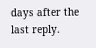days after the last reply.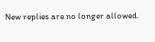New replies are no longer allowed.